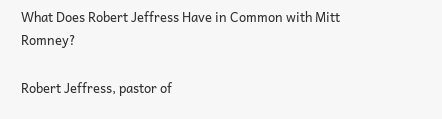What Does Robert Jeffress Have in Common with Mitt Romney?

Robert Jeffress, pastor of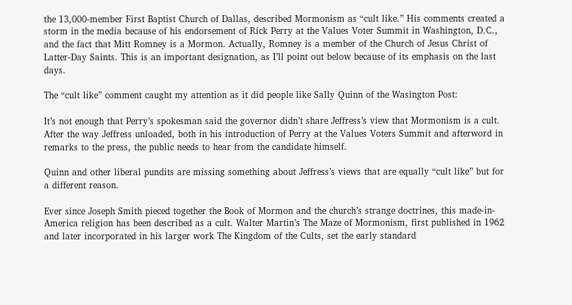the 13,000-member First Baptist Church of Dallas, described Mormonism as “cult like.” His comments created a storm in the media because of his endorsement of Rick Perry at the Values Voter Summit in Washington, D.C., and the fact that Mitt Romney is a Mormon. Actually, Romney is a member of the Church of Jesus Christ of Latter-Day Saints. This is an important designation, as I’ll point out below because of its emphasis on the last days.

The “cult like” comment caught my attention as it did people like Sally Quinn of the Wasington Post:

It’s not enough that Perry’s spokesman said the governor didn’t share Jeffress’s view that Mormonism is a cult. After the way Jeffress unloaded, both in his introduction of Perry at the Values Voters Summit and afterword in remarks to the press, the public needs to hear from the candidate himself.

Quinn and other liberal pundits are missing something about Jeffress’s views that are equally “cult like” but for a different reason.

Ever since Joseph Smith pieced together the Book of Mormon and the church’s strange doctrines, this made-in-America religion has been described as a cult. Walter Martin’s The Maze of Mormonism, first published in 1962 and later incorporated in his larger work The Kingdom of the Cults, set the early standard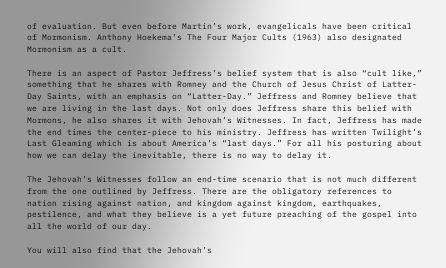of evaluation. But even before Martin’s work, evangelicals have been critical of Mormonism. Anthony Hoekema’s The Four Major Cults (1963) also designated Mormonism as a cult.

There is an aspect of Pastor Jeffress’s belief system that is also “cult like,” something that he shares with Romney and the Church of Jesus Christ of Latter-Day Saints, with an emphasis on “Latter-Day.” Jeffress and Romney believe that we are living in the last days. Not only does Jeffress share this belief with Mormons, he also shares it with Jehovah’s Witnesses. In fact, Jeffress has made the end times the center-piece to his ministry. Jeffress has written Twilight’s Last Gleaming which is about America’s “last days.” For all his posturing about how we can delay the inevitable, there is no way to delay it.

The Jehovah’s Witnesses follow an end-time scenario that is not much different from the one outlined by Jeffress. There are the obligatory references to nation rising against nation, and kingdom against kingdom, earthquakes, pestilence, and what they believe is a yet future preaching of the gospel into all the world of our day.

You will also find that the Jehovah’s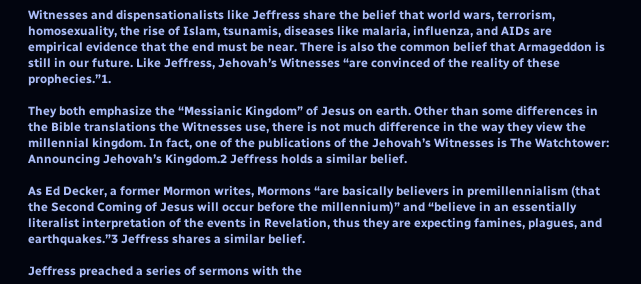Witnesses and dispensationalists like Jeffress share the belief that world wars, terrorism, homosexuality, the rise of Islam, tsunamis, diseases like malaria, influenza, and AIDs are empirical evidence that the end must be near. There is also the common belief that Armageddon is still in our future. Like Jeffress, Jehovah’s Witnesses “are convinced of the reality of these prophecies.”1.

They both emphasize the “Messianic Kingdom” of Jesus on earth. Other than some differences in the Bible translations the Witnesses use, there is not much difference in the way they view the millennial kingdom. In fact, one of the publications of the Jehovah’s Witnesses is The Watchtower: Announcing Jehovah’s Kingdom.2 Jeffress holds a similar belief.

As Ed Decker, a former Mormon writes, Mormons “are basically believers in premillennialism (that the Second Coming of Jesus will occur before the millennium)” and “believe in an essentially literalist interpretation of the events in Revelation, thus they are expecting famines, plagues, and earthquakes.”3 Jeffress shares a similar belief.

Jeffress preached a series of sermons with the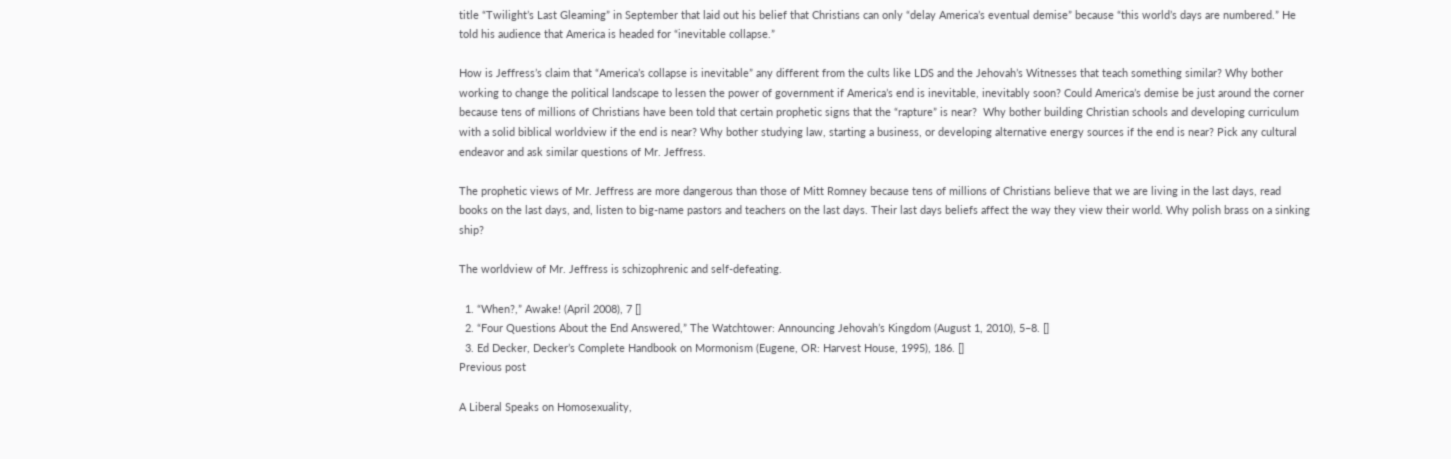title “Twilight’s Last Gleaming” in September that laid out his belief that Christians can only “delay America’s eventual demise” because “this world’s days are numbered.” He told his audience that America is headed for “inevitable collapse.”

How is Jeffress’s claim that “America’s collapse is inevitable” any different from the cults like LDS and the Jehovah’s Witnesses that teach something similar? Why bother working to change the political landscape to lessen the power of government if America’s end is inevitable, inevitably soon? Could America’s demise be just around the corner because tens of millions of Christians have been told that certain prophetic signs that the “rapture” is near?  Why bother building Christian schools and developing curriculum with a solid biblical worldview if the end is near? Why bother studying law, starting a business, or developing alternative energy sources if the end is near? Pick any cultural endeavor and ask similar questions of Mr. Jeffress.

The prophetic views of Mr. Jeffress are more dangerous than those of Mitt Romney because tens of millions of Christians believe that we are living in the last days, read books on the last days, and, listen to big-name pastors and teachers on the last days. Their last days beliefs affect the way they view their world. Why polish brass on a sinking ship?

The worldview of Mr. Jeffress is schizophrenic and self-defeating.

  1. “When?,” Awake! (April 2008), 7 []
  2. “Four Questions About the End Answered,” The Watchtower: Announcing Jehovah’s Kingdom (August 1, 2010), 5–8. []
  3. Ed Decker, Decker’s Complete Handbook on Mormonism (Eugene, OR: Harvest House, 1995), 186. []
Previous post

A Liberal Speaks on Homosexuality,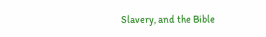Slavery, and the Bible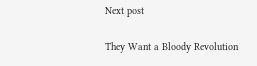Next post

They Want a Bloody Revolution